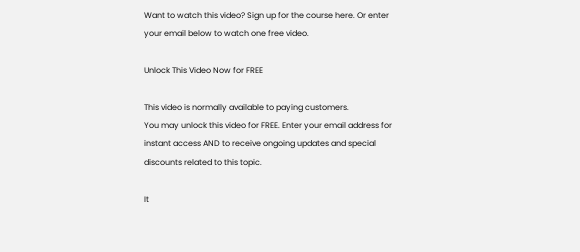Want to watch this video? Sign up for the course here. Or enter your email below to watch one free video.

Unlock This Video Now for FREE

This video is normally available to paying customers.
You may unlock this video for FREE. Enter your email address for instant access AND to receive ongoing updates and special discounts related to this topic.

It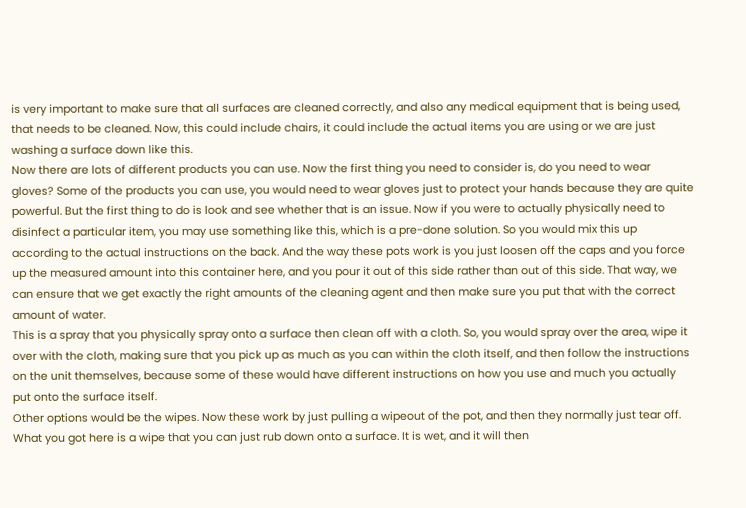is very important to make sure that all surfaces are cleaned correctly, and also any medical equipment that is being used, that needs to be cleaned. Now, this could include chairs, it could include the actual items you are using or we are just washing a surface down like this.
Now there are lots of different products you can use. Now the first thing you need to consider is, do you need to wear gloves? Some of the products you can use, you would need to wear gloves just to protect your hands because they are quite powerful. But the first thing to do is look and see whether that is an issue. Now if you were to actually physically need to disinfect a particular item, you may use something like this, which is a pre-done solution. So you would mix this up according to the actual instructions on the back. And the way these pots work is you just loosen off the caps and you force up the measured amount into this container here, and you pour it out of this side rather than out of this side. That way, we can ensure that we get exactly the right amounts of the cleaning agent and then make sure you put that with the correct amount of water.
This is a spray that you physically spray onto a surface then clean off with a cloth. So, you would spray over the area, wipe it over with the cloth, making sure that you pick up as much as you can within the cloth itself, and then follow the instructions on the unit themselves, because some of these would have different instructions on how you use and much you actually put onto the surface itself.
Other options would be the wipes. Now these work by just pulling a wipeout of the pot, and then they normally just tear off. What you got here is a wipe that you can just rub down onto a surface. It is wet, and it will then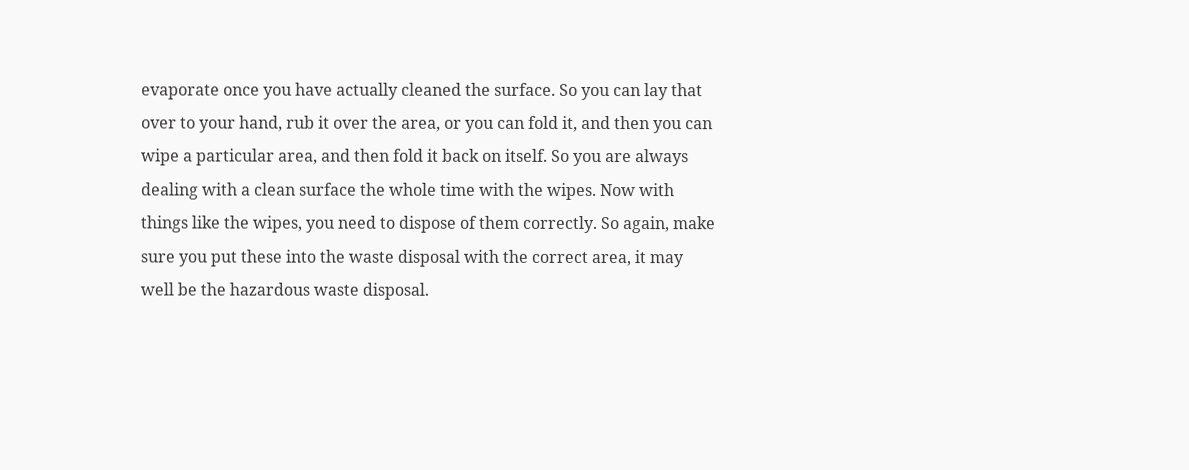evaporate once you have actually cleaned the surface. So you can lay that over to your hand, rub it over the area, or you can fold it, and then you can wipe a particular area, and then fold it back on itself. So you are always dealing with a clean surface the whole time with the wipes. Now with things like the wipes, you need to dispose of them correctly. So again, make sure you put these into the waste disposal with the correct area, it may well be the hazardous waste disposal.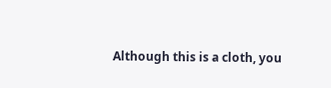Although this is a cloth, you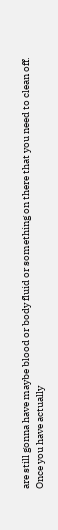are still gonna have maybe blood or body fluid or something on there that you need to clean off.
Once you have actually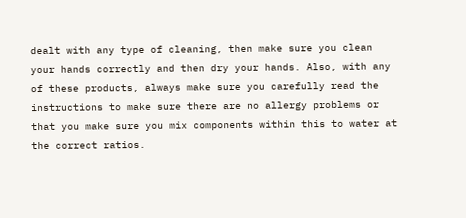dealt with any type of cleaning, then make sure you clean your hands correctly and then dry your hands. Also, with any of these products, always make sure you carefully read the instructions to make sure there are no allergy problems or that you make sure you mix components within this to water at the correct ratios.